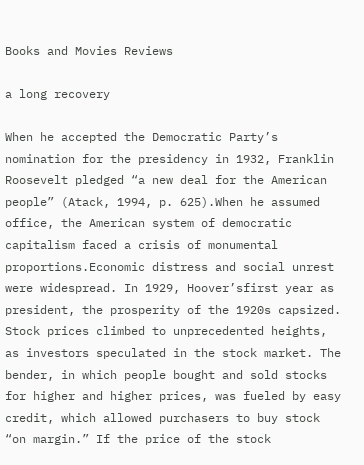Books and Movies Reviews

a long recovery

When he accepted the Democratic Party’s nomination for the presidency in 1932, Franklin Roosevelt pledged “a new deal for the American people” (Atack, 1994, p. 625).When he assumed office, the American system of democratic capitalism faced a crisis of monumental proportions.Economic distress and social unrest were widespread. In 1929, Hoover’sfirst year as president, the prosperity of the 1920s capsized. Stock prices climbed to unprecedented heights, as investors speculated in the stock market. The bender, in which people bought and sold stocks for higher and higher prices, was fueled by easy credit, which allowed purchasers to buy stock “on margin.” If the price of the stock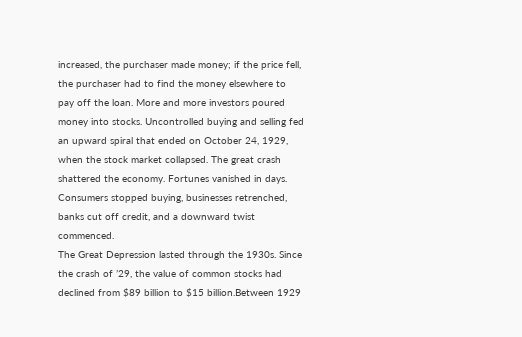increased, the purchaser made money; if the price fell, the purchaser had to find the money elsewhere to pay off the loan. More and more investors poured money into stocks. Uncontrolled buying and selling fed an upward spiral that ended on October 24, 1929, when the stock market collapsed. The great crash shattered the economy. Fortunes vanished in days. Consumers stopped buying, businesses retrenched, banks cut off credit, and a downward twist commenced.
The Great Depression lasted through the 1930s. Since the crash of ’29, the value of common stocks had declined from $89 billion to $15 billion.Between 1929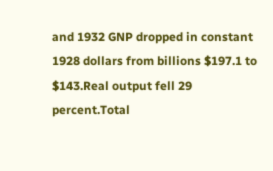and 1932 GNP dropped in constant 1928 dollars from billions $197.1 to $143.Real output fell 29 percent.Total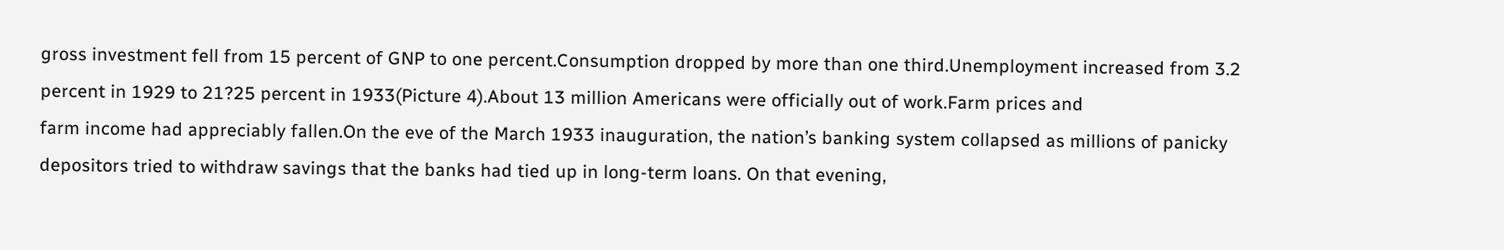gross investment fell from 15 percent of GNP to one percent.Consumption dropped by more than one third.Unemployment increased from 3.2 percent in 1929 to 21?25 percent in 1933(Picture 4).About 13 million Americans were officially out of work.Farm prices and
farm income had appreciably fallen.On the eve of the March 1933 inauguration, the nation’s banking system collapsed as millions of panicky depositors tried to withdraw savings that the banks had tied up in long-term loans. On that evening,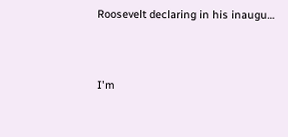Roosevelt declaring in his inaugu…


I'm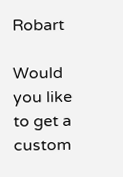Robart

Would you like to get a custom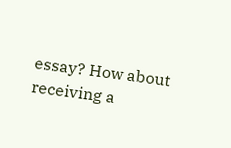essay? How about receiving a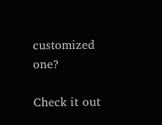customized one?

Check it out